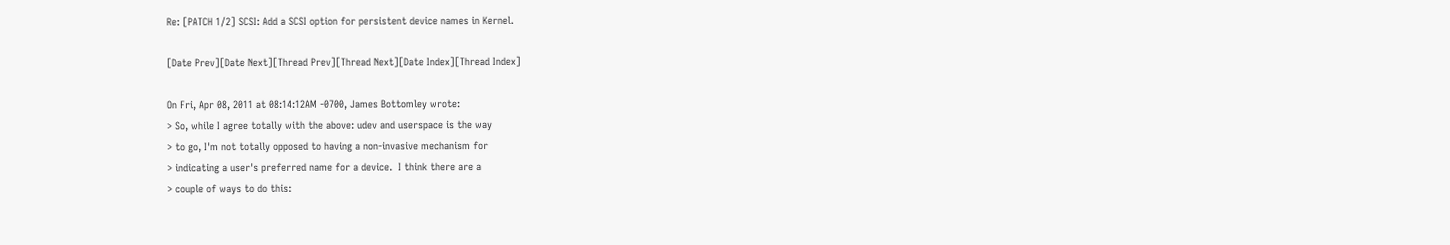Re: [PATCH 1/2] SCSI: Add a SCSI option for persistent device names in Kernel.

[Date Prev][Date Next][Thread Prev][Thread Next][Date Index][Thread Index]

On Fri, Apr 08, 2011 at 08:14:12AM -0700, James Bottomley wrote:
> So, while I agree totally with the above: udev and userspace is the way
> to go, I'm not totally opposed to having a non-invasive mechanism for
> indicating a user's preferred name for a device.  I think there are a
> couple of ways to do this: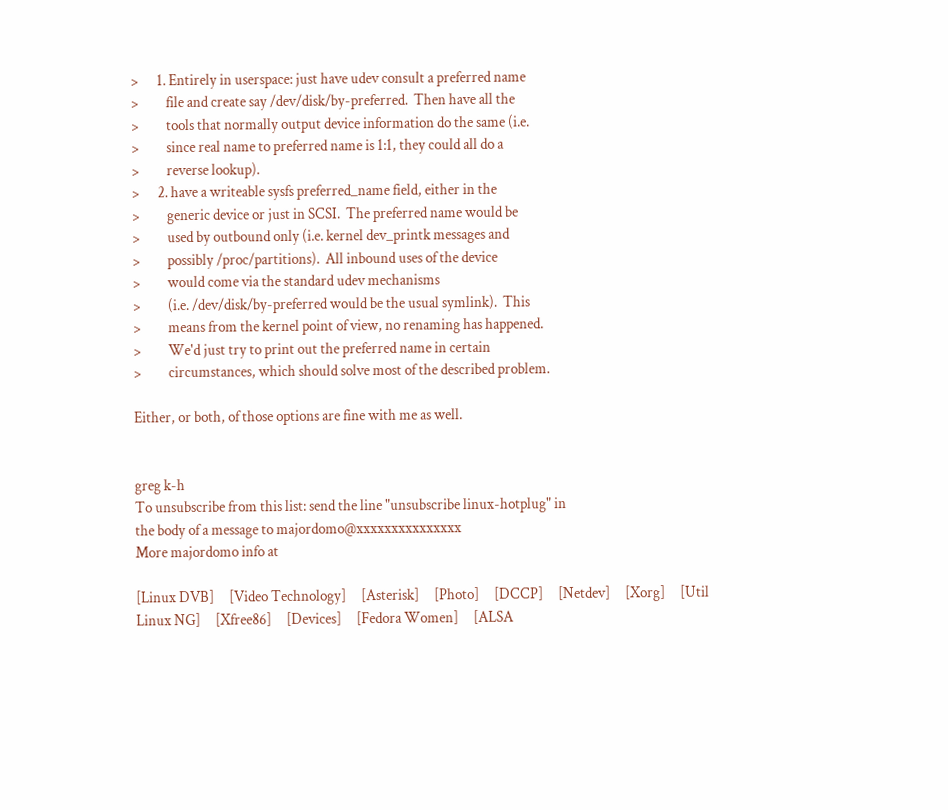>      1. Entirely in userspace: just have udev consult a preferred name
>         file and create say /dev/disk/by-preferred.  Then have all the
>         tools that normally output device information do the same (i.e.
>         since real name to preferred name is 1:1, they could all do a
>         reverse lookup).
>      2. have a writeable sysfs preferred_name field, either in the
>         generic device or just in SCSI.  The preferred name would be
>         used by outbound only (i.e. kernel dev_printk messages and
>         possibly /proc/partitions).  All inbound uses of the device
>         would come via the standard udev mechanisms
>         (i.e. /dev/disk/by-preferred would be the usual symlink).  This
>         means from the kernel point of view, no renaming has happened.
>         We'd just try to print out the preferred name in certain
>         circumstances, which should solve most of the described problem.

Either, or both, of those options are fine with me as well.


greg k-h
To unsubscribe from this list: send the line "unsubscribe linux-hotplug" in
the body of a message to majordomo@xxxxxxxxxxxxxxx
More majordomo info at

[Linux DVB]     [Video Technology]     [Asterisk]     [Photo]     [DCCP]     [Netdev]     [Xorg]     [Util Linux NG]     [Xfree86]     [Devices]     [Fedora Women]     [ALSA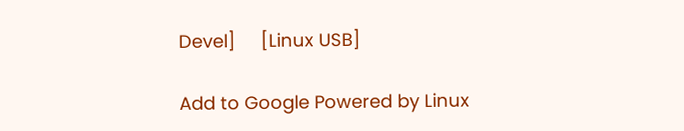Devel]     [Linux USB]

Add to Google Powered by Linux